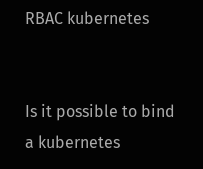RBAC kubernetes


Is it possible to bind a kubernetes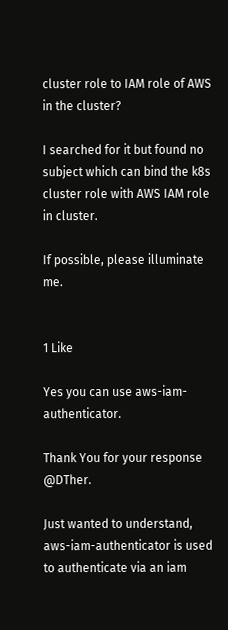cluster role to IAM role of AWS in the cluster?

I searched for it but found no subject which can bind the k8s cluster role with AWS IAM role in cluster.

If possible, please illuminate me.


1 Like

Yes you can use aws-iam-authenticator.

Thank You for your response @DTher.

Just wanted to understand, aws-iam-authenticator is used to authenticate via an iam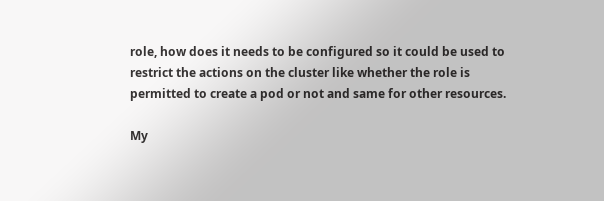role, how does it needs to be configured so it could be used to restrict the actions on the cluster like whether the role is permitted to create a pod or not and same for other resources.

My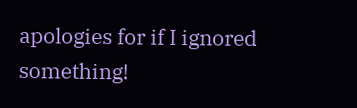apologies for if I ignored something!